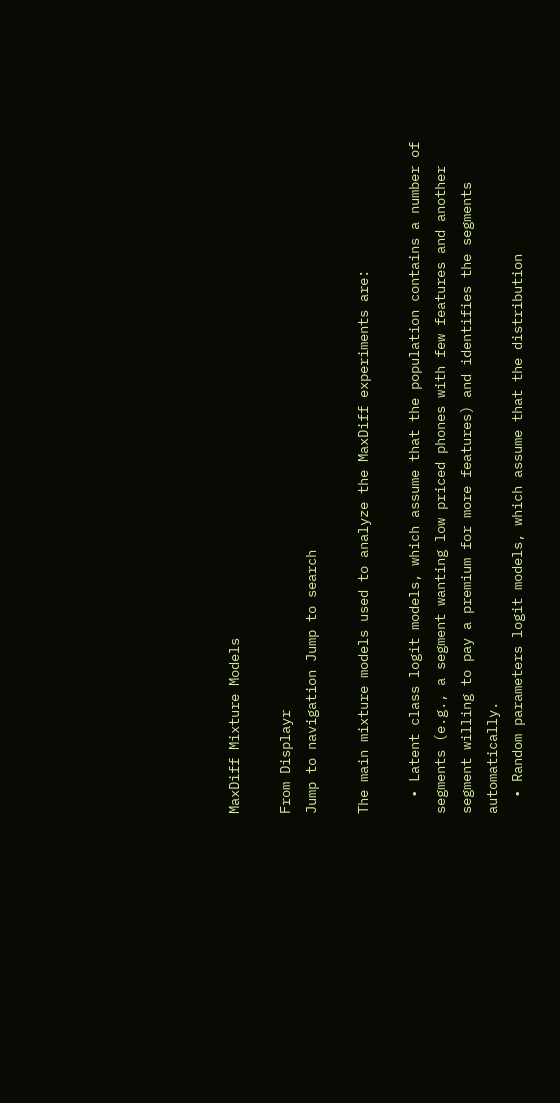MaxDiff Mixture Models

From Displayr
Jump to navigation Jump to search

The main mixture models used to analyze the MaxDiff experiments are:

  • Latent class logit models, which assume that the population contains a number of segments (e.g., a segment wanting low priced phones with few features and another segment willing to pay a premium for more features) and identifies the segments automatically.
  • Random parameters logit models, which assume that the distribution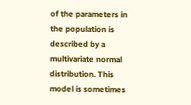of the parameters in the population is described by a multivariate normal distribution. This model is sometimes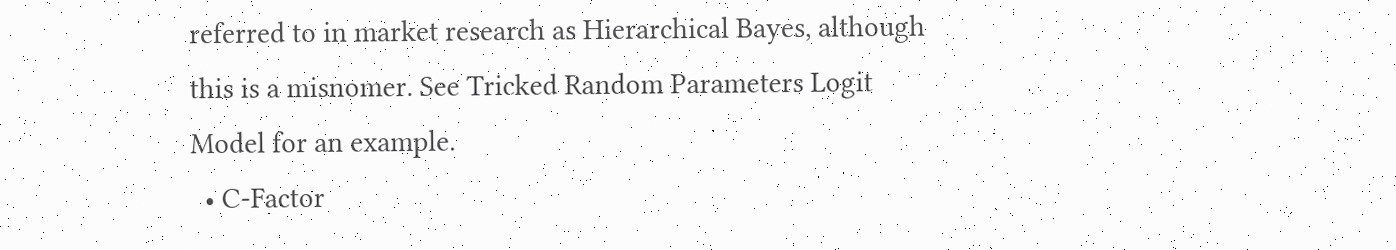referred to in market research as Hierarchical Bayes, although this is a misnomer. See Tricked Random Parameters Logit Model for an example.
  • C-Factor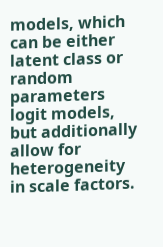models, which can be either latent class or random parameters logit models, but additionally allow for heterogeneity in scale factors.